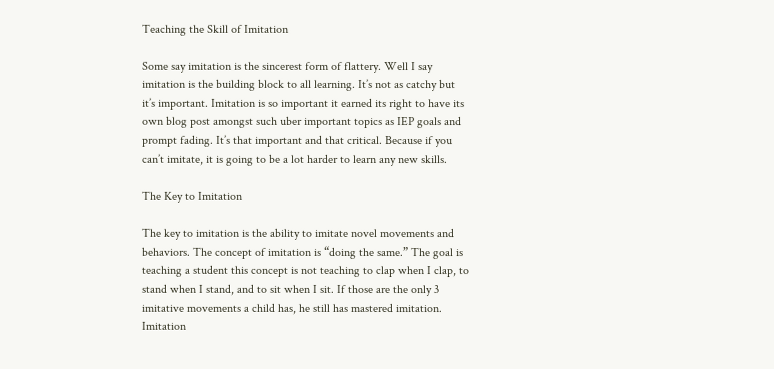Teaching the Skill of Imitation

Some say imitation is the sincerest form of flattery. Well I say imitation is the building block to all learning. It’s not as catchy but it’s important. Imitation is so important it earned its right to have its own blog post amongst such uber important topics as IEP goals and prompt fading. It’s that important and that critical. Because if you can’t imitate, it is going to be a lot harder to learn any new skills.

The Key to Imitation

The key to imitation is the ability to imitate novel movements and behaviors. The concept of imitation is “doing the same.” The goal is teaching a student this concept is not teaching to clap when I clap, to stand when I stand, and to sit when I sit. If those are the only 3 imitative movements a child has, he still has mastered imitation. Imitation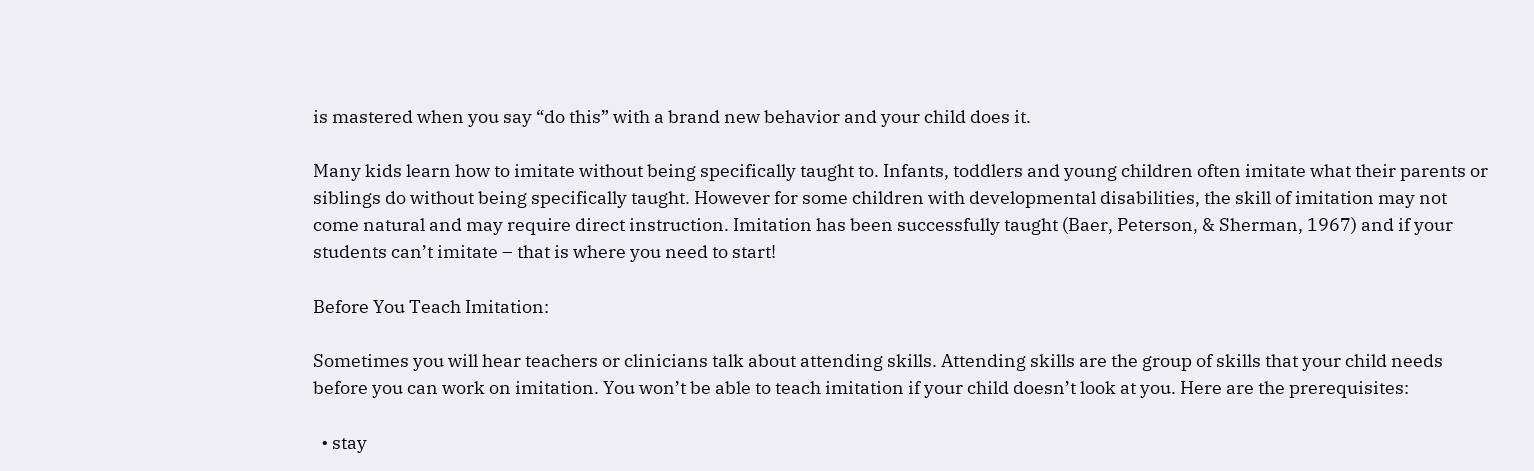is mastered when you say “do this” with a brand new behavior and your child does it.

Many kids learn how to imitate without being specifically taught to. Infants, toddlers and young children often imitate what their parents or siblings do without being specifically taught. However for some children with developmental disabilities, the skill of imitation may not come natural and may require direct instruction. Imitation has been successfully taught (Baer, Peterson, & Sherman, 1967) and if your students can’t imitate – that is where you need to start!

Before You Teach Imitation:

Sometimes you will hear teachers or clinicians talk about attending skills. Attending skills are the group of skills that your child needs before you can work on imitation. You won’t be able to teach imitation if your child doesn’t look at you. Here are the prerequisites:

  • stay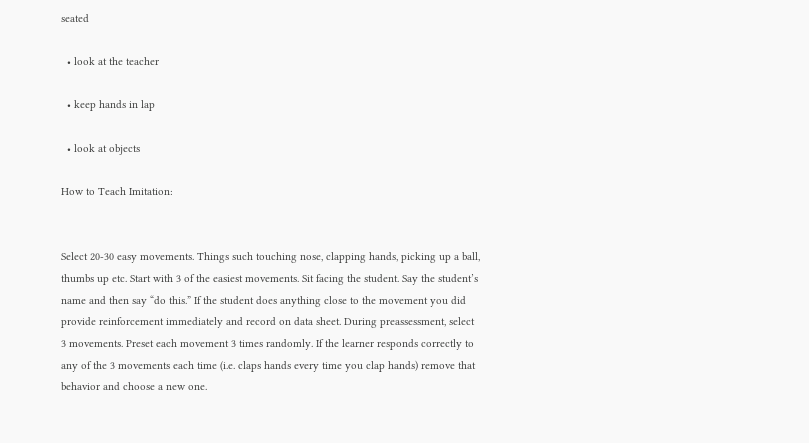seated

  • look at the teacher

  • keep hands in lap

  • look at objects

How to Teach Imitation:


Select 20-30 easy movements. Things such touching nose, clapping hands, picking up a ball, thumbs up etc. Start with 3 of the easiest movements. Sit facing the student. Say the student’s name and then say “do this.” If the student does anything close to the movement you did provide reinforcement immediately and record on data sheet. During preassessment, select 3 movements. Preset each movement 3 times randomly. If the learner responds correctly to any of the 3 movements each time (i.e. claps hands every time you clap hands) remove that behavior and choose a new one.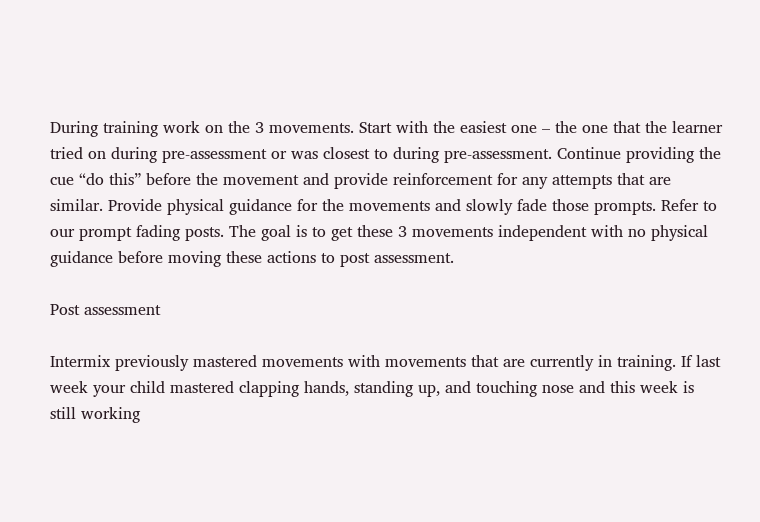During training work on the 3 movements. Start with the easiest one – the one that the learner tried on during pre-assessment or was closest to during pre-assessment. Continue providing the cue “do this” before the movement and provide reinforcement for any attempts that are similar. Provide physical guidance for the movements and slowly fade those prompts. Refer to our prompt fading posts. The goal is to get these 3 movements independent with no physical guidance before moving these actions to post assessment.

Post assessment

Intermix previously mastered movements with movements that are currently in training. If last week your child mastered clapping hands, standing up, and touching nose and this week is still working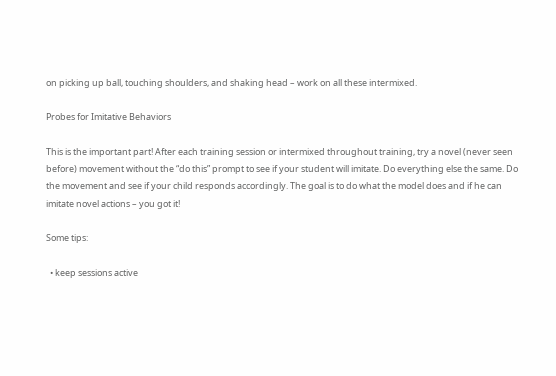on picking up ball, touching shoulders, and shaking head – work on all these intermixed.

Probes for Imitative Behaviors

This is the important part! After each training session or intermixed throughout training, try a novel (never seen before) movement without the “do this” prompt to see if your student will imitate. Do everything else the same. Do the movement and see if your child responds accordingly. The goal is to do what the model does and if he can imitate novel actions – you got it!

Some tips:

  • keep sessions active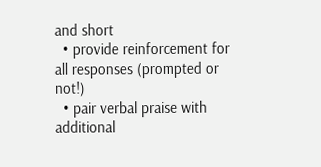and short
  • provide reinforcement for all responses (prompted or not!)
  • pair verbal praise with additional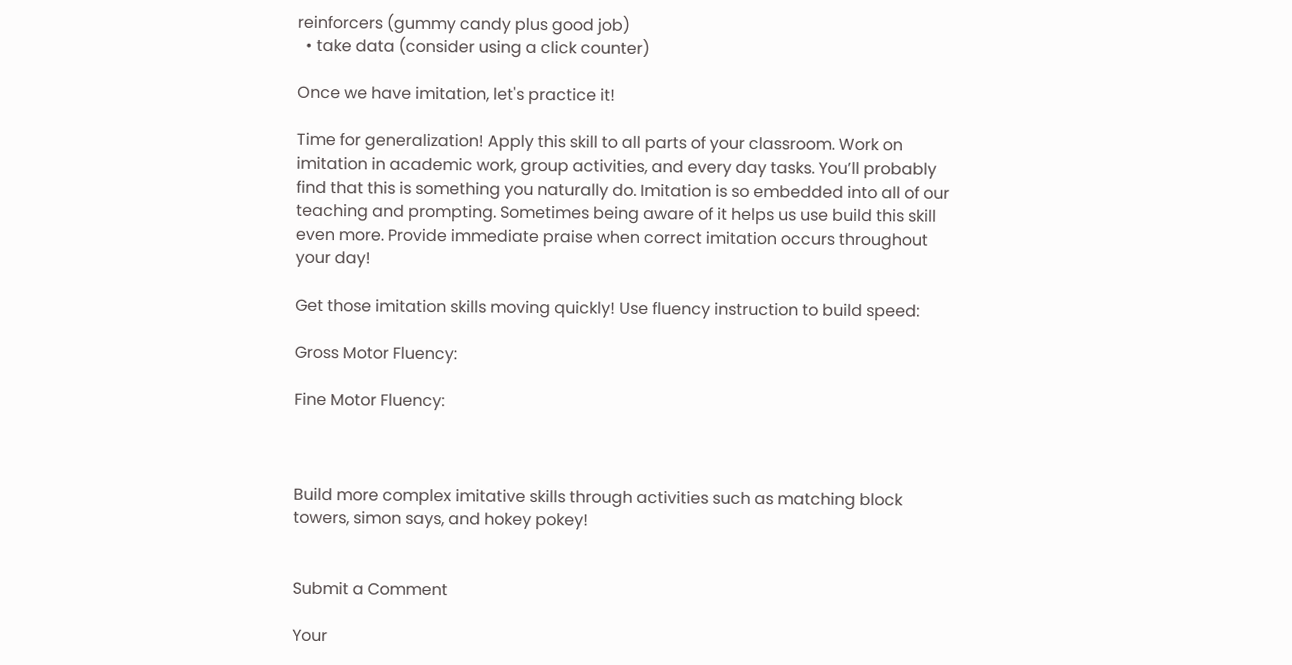reinforcers (gummy candy plus good job)
  • take data (consider using a click counter)

Once we have imitation, let's practice it!

Time for generalization! Apply this skill to all parts of your classroom. Work on imitation in academic work, group activities, and every day tasks. You’ll probably find that this is something you naturally do. Imitation is so embedded into all of our teaching and prompting. Sometimes being aware of it helps us use build this skill even more. Provide immediate praise when correct imitation occurs throughout your day!

Get those imitation skills moving quickly! Use fluency instruction to build speed:

Gross Motor Fluency:

Fine Motor Fluency:



Build more complex imitative skills through activities such as matching block towers, simon says, and hokey pokey!


Submit a Comment

Your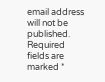email address will not be published. Required fields are marked *